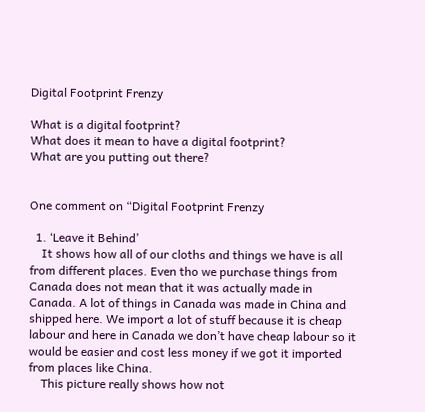Digital Footprint Frenzy

What is a digital footprint?
What does it mean to have a digital footprint?
What are you putting out there?


One comment on “Digital Footprint Frenzy

  1. ‘Leave it Behind’
    It shows how all of our cloths and things we have is all from different places. Even tho we purchase things from Canada does not mean that it was actually made in Canada. A lot of things in Canada was made in China and shipped here. We import a lot of stuff because it is cheap labour and here in Canada we don’t have cheap labour so it would be easier and cost less money if we got it imported from places like China.
    This picture really shows how not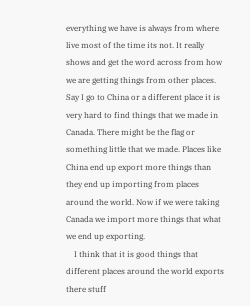everything we have is always from where live most of the time its not. It really shows and get the word across from how we are getting things from other places. Say I go to China or a different place it is very hard to find things that we made in Canada. There might be the flag or something little that we made. Places like China end up export more things than they end up importing from places around the world. Now if we were taking Canada we import more things that what we end up exporting.
    I think that it is good things that different places around the world exports there stuff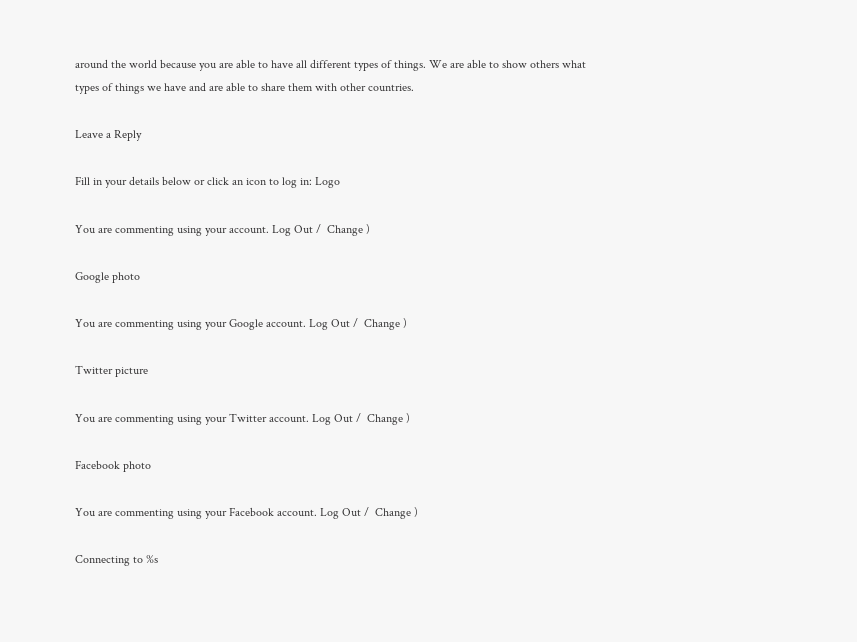around the world because you are able to have all different types of things. We are able to show others what types of things we have and are able to share them with other countries.

Leave a Reply

Fill in your details below or click an icon to log in: Logo

You are commenting using your account. Log Out /  Change )

Google photo

You are commenting using your Google account. Log Out /  Change )

Twitter picture

You are commenting using your Twitter account. Log Out /  Change )

Facebook photo

You are commenting using your Facebook account. Log Out /  Change )

Connecting to %s